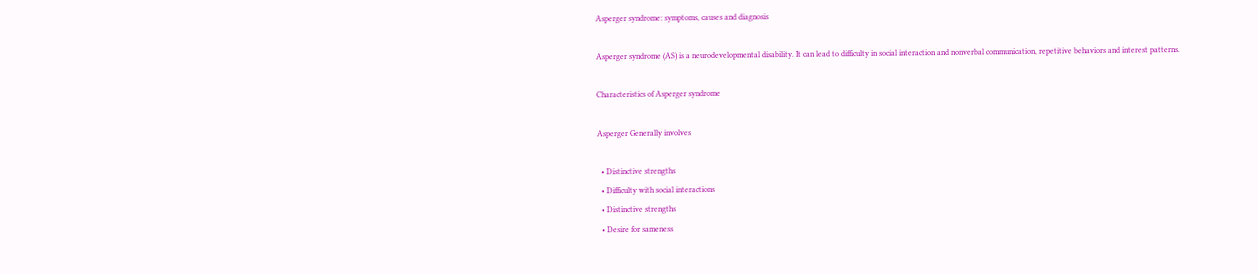Asperger syndrome: symptoms, causes and diagnosis

Asperger syndrome (AS) is a neurodevelopmental disability. It can lead to difficulty in social interaction and nonverbal communication, repetitive behaviors and interest patterns.

Characteristics of Asperger syndrome

Asperger Generally involves

  • Distinctive strengths
  • Difficulty with social interactions
  • Distinctive strengths
  • Desire for sameness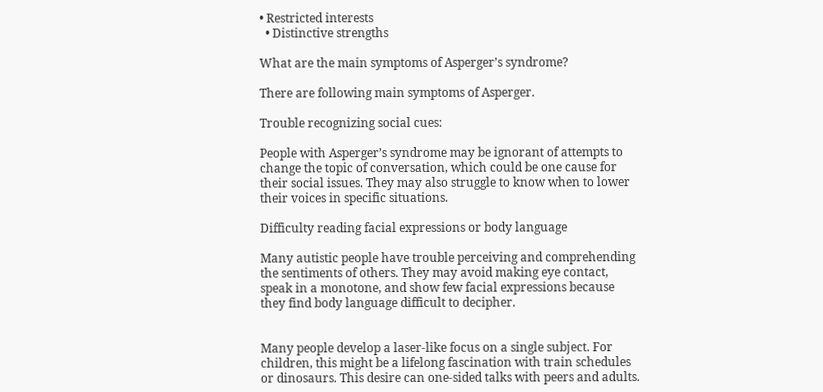• Restricted interests
  • Distinctive strengths

What are the main symptoms of Asperger’s syndrome?

There are following main symptoms of Asperger.

Trouble recognizing social cues:

People with Asperger’s syndrome may be ignorant of attempts to change the topic of conversation, which could be one cause for their social issues. They may also struggle to know when to lower their voices in specific situations.

Difficulty reading facial expressions or body language

Many autistic people have trouble perceiving and comprehending the sentiments of others. They may avoid making eye contact, speak in a monotone, and show few facial expressions because they find body language difficult to decipher.


Many people develop a laser-like focus on a single subject. For children, this might be a lifelong fascination with train schedules or dinosaurs. This desire can one-sided talks with peers and adults.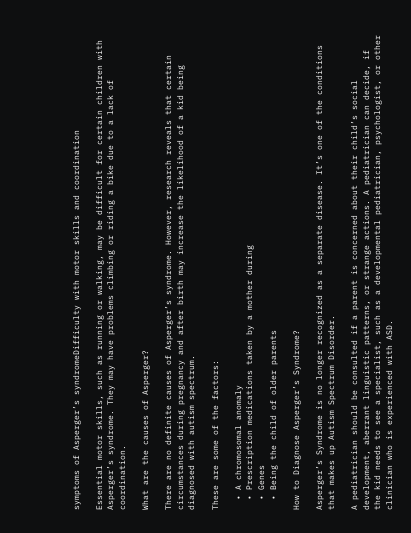symptoms of Asperger’s syndromeDifficulty with motor skills and coordination

Essential motor skills, such as running or walking, may be difficult for certain children with Asperger’s syndrome. They may have problems climbing or riding a bike due to a lack of coordination.

What are the causes of Asperger?

There are no definite causes of Asperger’s syndrome. However, research reveals that certain circumstances during pregnancy and after birth may increase the likelihood of a kid being diagnosed with autism spectrum.

These are some of the factors:

  • A chromosomal anomaly
  • Prescription medications taken by a mother during
  • Genes
  • Being the child of older parents

How to Diagnose Asperger’s Syndrome?

Asperger’s Syndrome is no longer recognized as a separate disease. It’s one of the conditions that makes up Autism Spectrum Disorder.

A pediatrician should be consulted if a parent is concerned about their child’s social development, aberrant linguistic patterns, or strange actions. A pediatrician can decide, if the kid needs to see a specialist, such as a developmental pediatrician, psychologist, or other clinician who is experienced with ASD.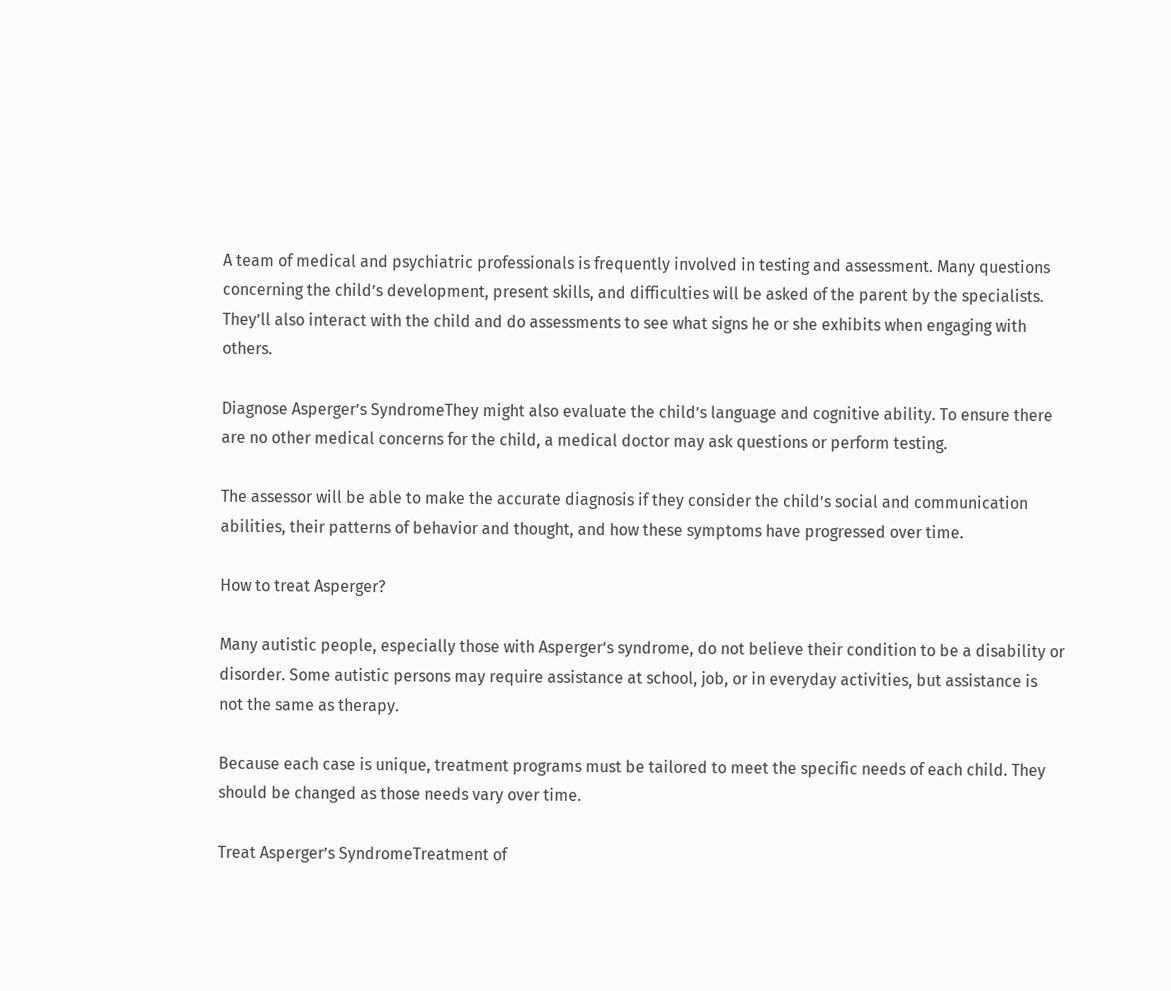A team of medical and psychiatric professionals is frequently involved in testing and assessment. Many questions concerning the child’s development, present skills, and difficulties will be asked of the parent by the specialists. They’ll also interact with the child and do assessments to see what signs he or she exhibits when engaging with others.

Diagnose Asperger’s SyndromeThey might also evaluate the child’s language and cognitive ability. To ensure there are no other medical concerns for the child, a medical doctor may ask questions or perform testing.

The assessor will be able to make the accurate diagnosis if they consider the child’s social and communication abilities, their patterns of behavior and thought, and how these symptoms have progressed over time.

How to treat Asperger?

Many autistic people, especially those with Asperger’s syndrome, do not believe their condition to be a disability or disorder. Some autistic persons may require assistance at school, job, or in everyday activities, but assistance is not the same as therapy.

Because each case is unique, treatment programs must be tailored to meet the specific needs of each child. They should be changed as those needs vary over time.

Treat Asperger’s SyndromeTreatment of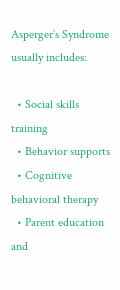Asperger’s Syndrome usually includes:

  • Social skills training
  • Behavior supports
  • Cognitive behavioral therapy
  • Parent education and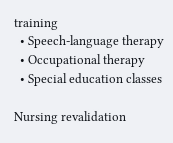training
  • Speech-language therapy
  • Occupational therapy
  • Special education classes

Nursing revalidation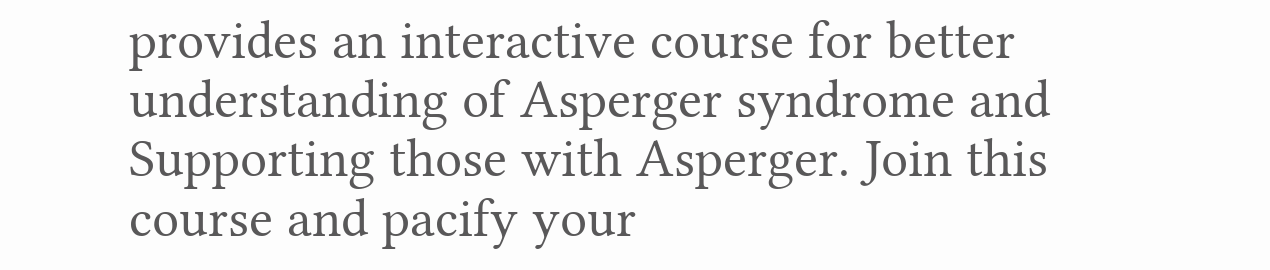provides an interactive course for better understanding of Asperger syndrome and Supporting those with Asperger. Join this course and pacify your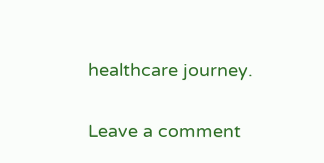healthcare journey.

Leave a comment